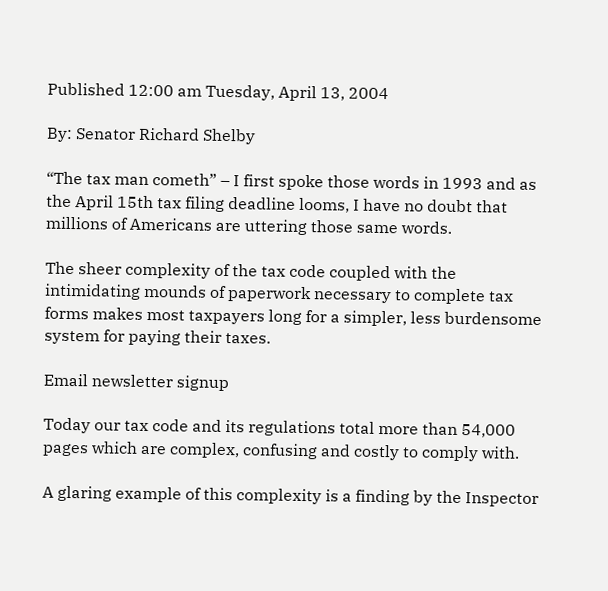Published 12:00 am Tuesday, April 13, 2004

By: Senator Richard Shelby

“The tax man cometh” – I first spoke those words in 1993 and as the April 15th tax filing deadline looms, I have no doubt that millions of Americans are uttering those same words.

The sheer complexity of the tax code coupled with the intimidating mounds of paperwork necessary to complete tax forms makes most taxpayers long for a simpler, less burdensome system for paying their taxes.

Email newsletter signup

Today our tax code and its regulations total more than 54,000 pages which are complex, confusing and costly to comply with.

A glaring example of this complexity is a finding by the Inspector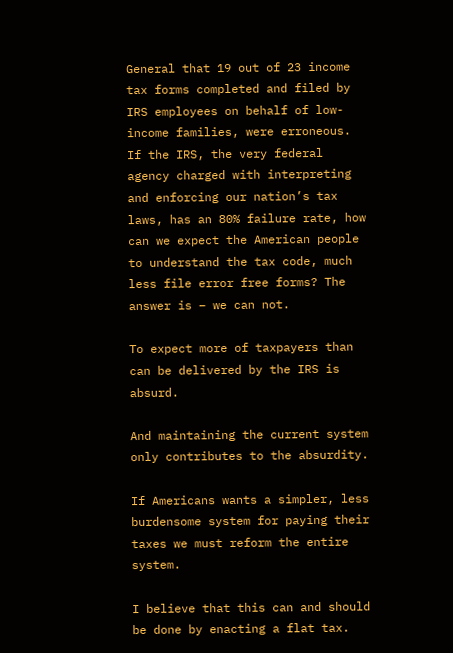General that 19 out of 23 income tax forms completed and filed by IRS employees on behalf of low-income families, were erroneous. If the IRS, the very federal agency charged with interpreting and enforcing our nation’s tax laws, has an 80% failure rate, how can we expect the American people to understand the tax code, much less file error free forms? The answer is – we can not.

To expect more of taxpayers than can be delivered by the IRS is absurd.

And maintaining the current system only contributes to the absurdity.

If Americans wants a simpler, less burdensome system for paying their taxes we must reform the entire system.

I believe that this can and should be done by enacting a flat tax.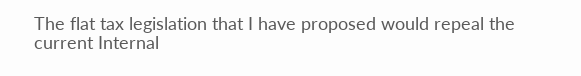The flat tax legislation that I have proposed would repeal the current Internal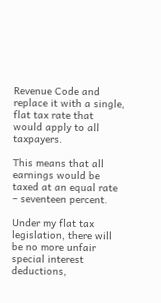Revenue Code and replace it with a single, flat tax rate that would apply to all taxpayers.

This means that all earnings would be taxed at an equal rate – seventeen percent.

Under my flat tax legislation, there will be no more unfair special interest deductions,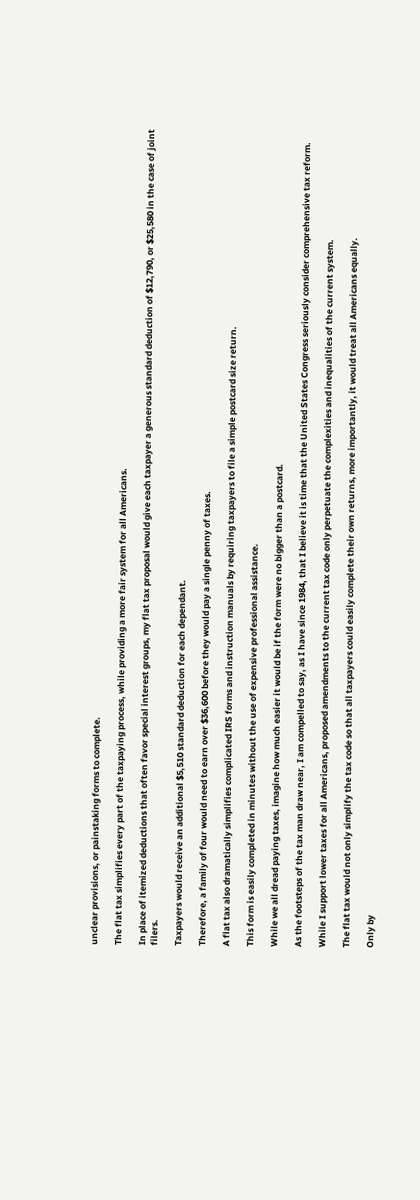unclear provisions, or painstaking forms to complete.

The flat tax simplifies every part of the taxpaying process, while providing a more fair system for all Americans.

In place of itemized deductions that often favor special interest groups, my flat tax proposal would give each taxpayer a generous standard deduction of $12,790, or $25,580 in the case of joint filers.

Taxpayers would receive an additional $5,510 standard deduction for each dependant.

Therefore, a family of four would need to earn over $36,600 before they would pay a single penny of taxes.

A flat tax also dramatically simplifies complicated IRS forms and instruction manuals by requiring taxpayers to file a simple postcard size return.

This form is easily completed in minutes without the use of expensive professional assistance.

While we all dread paying taxes, imagine how much easier it would be if the form were no bigger than a postcard.

As the footsteps of the tax man draw near, I am compelled to say, as I have since 1984, that I believe it is time that the United States Congress seriously consider comprehensive tax reform.

While I support lower taxes for all Americans, proposed amendments to the current tax code only perpetuate the complexities and inequalities of the current system.

The flat tax would not only simplify the tax code so that all taxpayers could easily complete their own returns, more importantly, it would treat all Americans equally.

Only by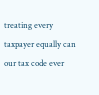treating every taxpayer equally can our tax code ever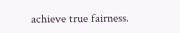achieve true fairness.